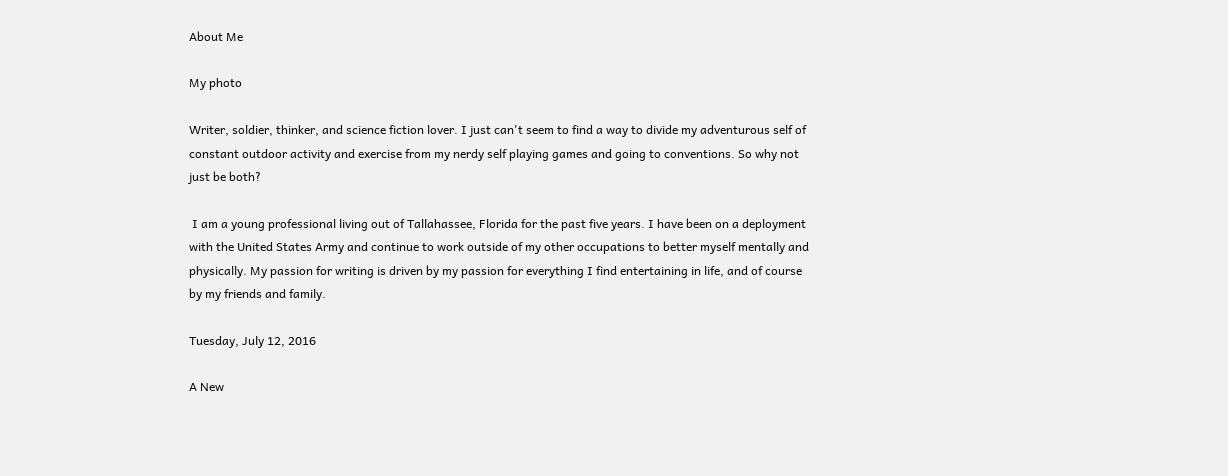About Me

My photo

Writer, soldier, thinker, and science fiction lover. I just can't seem to find a way to divide my adventurous self of constant outdoor activity and exercise from my nerdy self playing games and going to conventions. So why not just be both?

 I am a young professional living out of Tallahassee, Florida for the past five years. I have been on a deployment with the United States Army and continue to work outside of my other occupations to better myself mentally and physically. My passion for writing is driven by my passion for everything I find entertaining in life, and of course by my friends and family.

Tuesday, July 12, 2016

A New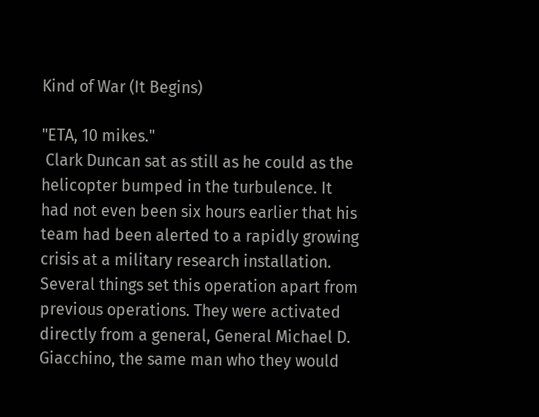Kind of War (It Begins)

"ETA, 10 mikes."
 Clark Duncan sat as still as he could as the helicopter bumped in the turbulence. It had not even been six hours earlier that his team had been alerted to a rapidly growing crisis at a military research installation. Several things set this operation apart from previous operations. They were activated directly from a general, General Michael D. Giacchino, the same man who they would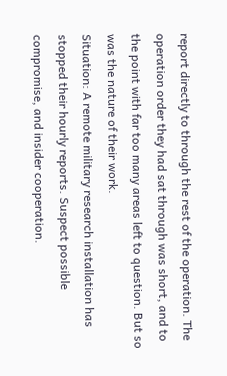report directly to through the rest of the operation. The operation order they had sat through was short, and to the point with far too many areas left to question. But so was the nature of their work.
Situation: A remote military research installation has stopped their hourly reports. Suspect possible compromise, and insider cooperation.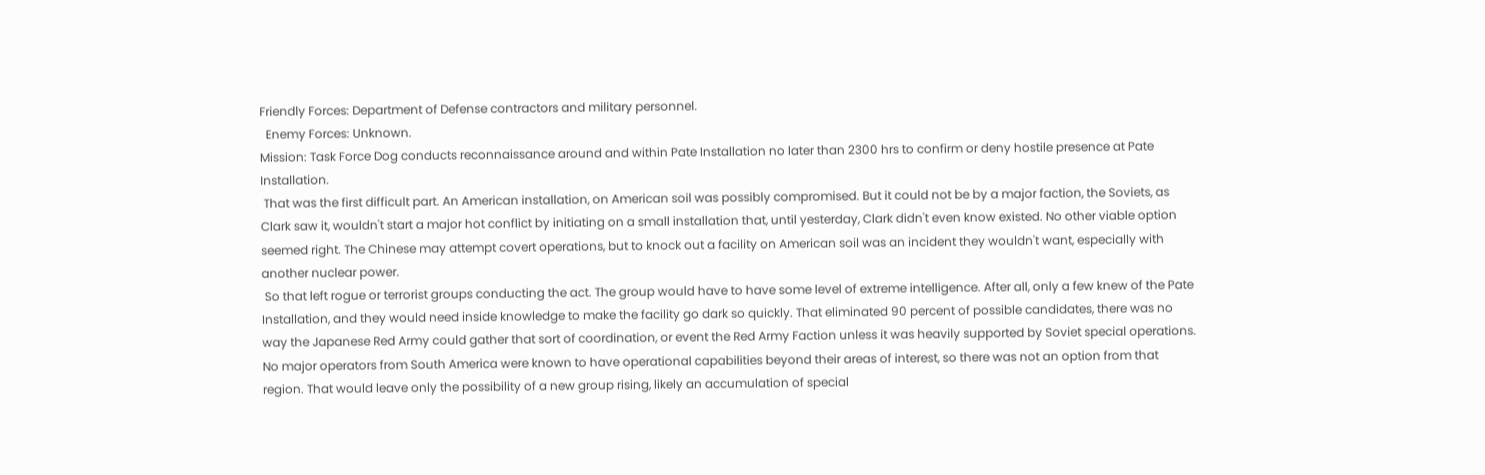Friendly Forces: Department of Defense contractors and military personnel.
  Enemy Forces: Unknown.
Mission: Task Force Dog conducts reconnaissance around and within Pate Installation no later than 2300 hrs to confirm or deny hostile presence at Pate Installation.
 That was the first difficult part. An American installation, on American soil was possibly compromised. But it could not be by a major faction, the Soviets, as Clark saw it, wouldn't start a major hot conflict by initiating on a small installation that, until yesterday, Clark didn't even know existed. No other viable option seemed right. The Chinese may attempt covert operations, but to knock out a facility on American soil was an incident they wouldn't want, especially with another nuclear power.
 So that left rogue or terrorist groups conducting the act. The group would have to have some level of extreme intelligence. After all, only a few knew of the Pate Installation, and they would need inside knowledge to make the facility go dark so quickly. That eliminated 90 percent of possible candidates, there was no way the Japanese Red Army could gather that sort of coordination, or event the Red Army Faction unless it was heavily supported by Soviet special operations. No major operators from South America were known to have operational capabilities beyond their areas of interest, so there was not an option from that region. That would leave only the possibility of a new group rising, likely an accumulation of special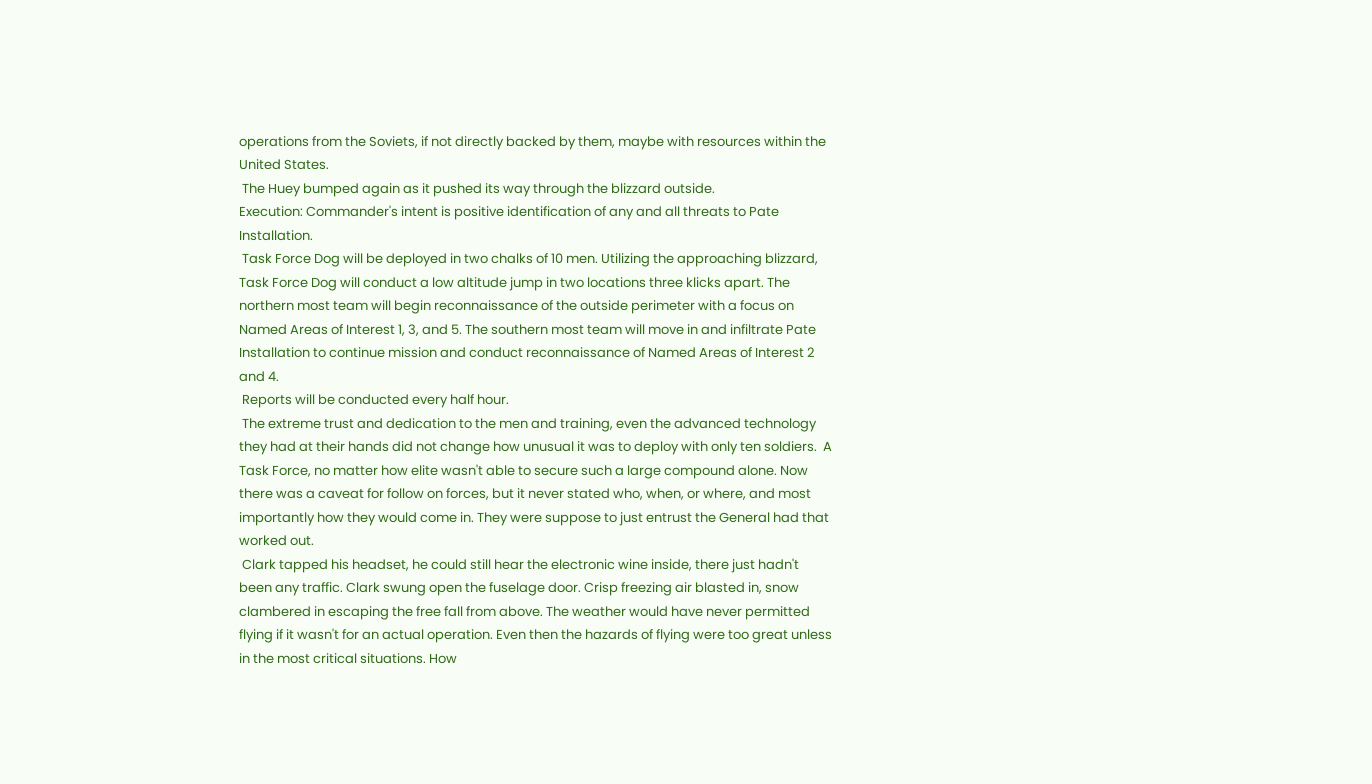operations from the Soviets, if not directly backed by them, maybe with resources within the United States.
 The Huey bumped again as it pushed its way through the blizzard outside.
Execution: Commander's intent is positive identification of any and all threats to Pate Installation.
 Task Force Dog will be deployed in two chalks of 10 men. Utilizing the approaching blizzard, Task Force Dog will conduct a low altitude jump in two locations three klicks apart. The northern most team will begin reconnaissance of the outside perimeter with a focus on Named Areas of Interest 1, 3, and 5. The southern most team will move in and infiltrate Pate Installation to continue mission and conduct reconnaissance of Named Areas of Interest 2 and 4.
 Reports will be conducted every half hour.
 The extreme trust and dedication to the men and training, even the advanced technology they had at their hands did not change how unusual it was to deploy with only ten soldiers.  A Task Force, no matter how elite wasn't able to secure such a large compound alone. Now there was a caveat for follow on forces, but it never stated who, when, or where, and most importantly how they would come in. They were suppose to just entrust the General had that worked out.
 Clark tapped his headset, he could still hear the electronic wine inside, there just hadn't been any traffic. Clark swung open the fuselage door. Crisp freezing air blasted in, snow clambered in escaping the free fall from above. The weather would have never permitted flying if it wasn't for an actual operation. Even then the hazards of flying were too great unless in the most critical situations. How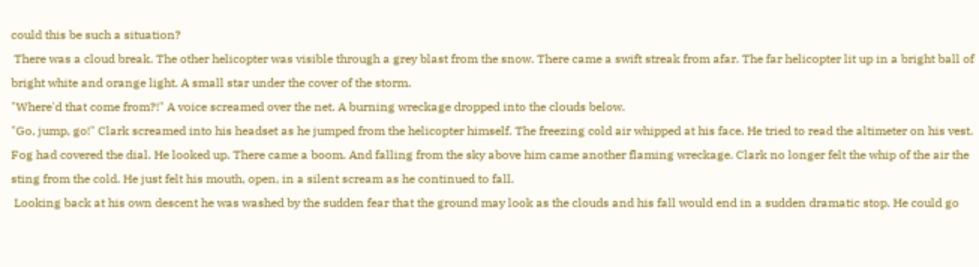could this be such a situation?
 There was a cloud break. The other helicopter was visible through a grey blast from the snow. There came a swift streak from afar. The far helicopter lit up in a bright ball of bright white and orange light. A small star under the cover of the storm.
"Where'd that come from?!" A voice screamed over the net. A burning wreckage dropped into the clouds below.
"Go, jump, go!" Clark screamed into his headset as he jumped from the helicopter himself. The freezing cold air whipped at his face. He tried to read the altimeter on his vest. Fog had covered the dial. He looked up. There came a boom. And falling from the sky above him came another flaming wreckage. Clark no longer felt the whip of the air the sting from the cold. He just felt his mouth, open, in a silent scream as he continued to fall.
 Looking back at his own descent he was washed by the sudden fear that the ground may look as the clouds and his fall would end in a sudden dramatic stop. He could go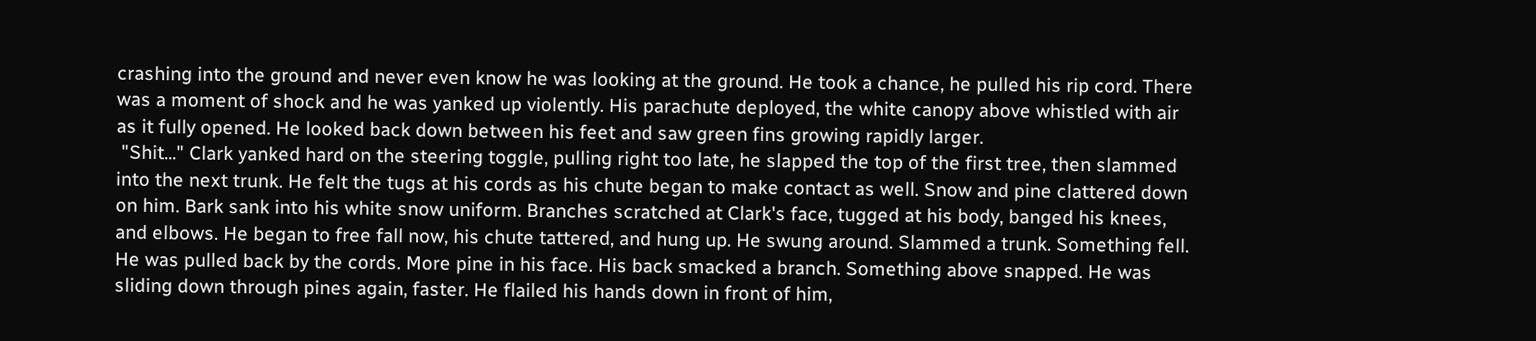crashing into the ground and never even know he was looking at the ground. He took a chance, he pulled his rip cord. There was a moment of shock and he was yanked up violently. His parachute deployed, the white canopy above whistled with air as it fully opened. He looked back down between his feet and saw green fins growing rapidly larger.
 "Shit..." Clark yanked hard on the steering toggle, pulling right too late, he slapped the top of the first tree, then slammed into the next trunk. He felt the tugs at his cords as his chute began to make contact as well. Snow and pine clattered down on him. Bark sank into his white snow uniform. Branches scratched at Clark's face, tugged at his body, banged his knees, and elbows. He began to free fall now, his chute tattered, and hung up. He swung around. Slammed a trunk. Something fell. He was pulled back by the cords. More pine in his face. His back smacked a branch. Something above snapped. He was sliding down through pines again, faster. He flailed his hands down in front of him,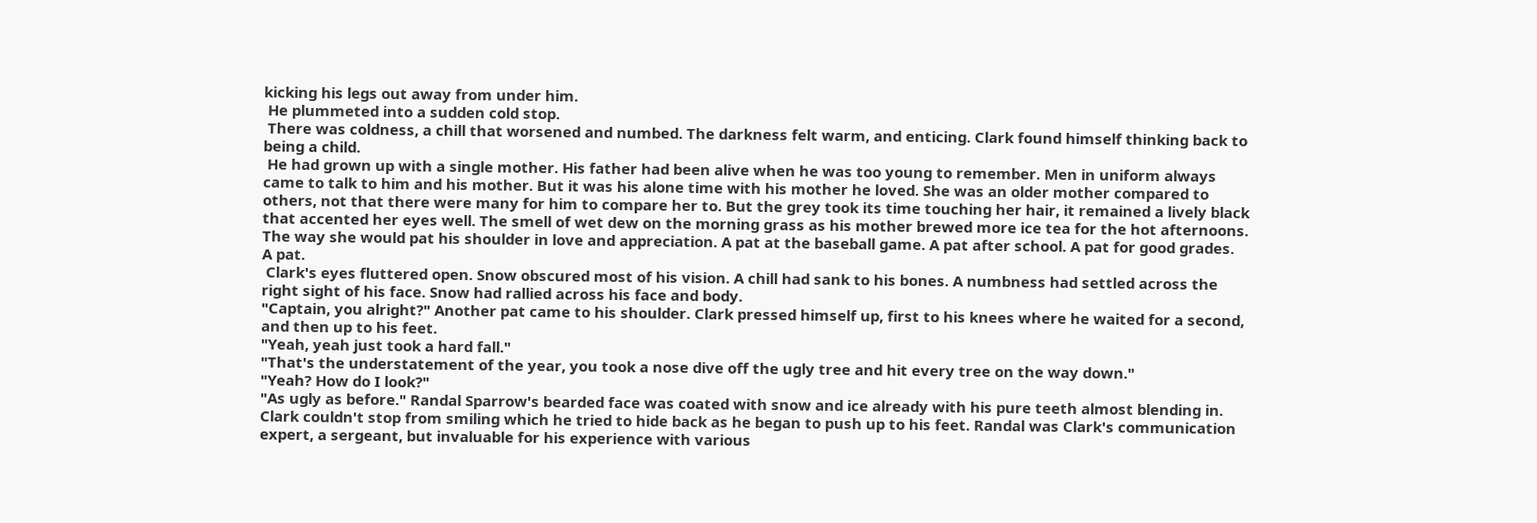kicking his legs out away from under him.
 He plummeted into a sudden cold stop.
 There was coldness, a chill that worsened and numbed. The darkness felt warm, and enticing. Clark found himself thinking back to being a child.
 He had grown up with a single mother. His father had been alive when he was too young to remember. Men in uniform always came to talk to him and his mother. But it was his alone time with his mother he loved. She was an older mother compared to others, not that there were many for him to compare her to. But the grey took its time touching her hair, it remained a lively black that accented her eyes well. The smell of wet dew on the morning grass as his mother brewed more ice tea for the hot afternoons. The way she would pat his shoulder in love and appreciation. A pat at the baseball game. A pat after school. A pat for good grades.
A pat.
 Clark's eyes fluttered open. Snow obscured most of his vision. A chill had sank to his bones. A numbness had settled across the right sight of his face. Snow had rallied across his face and body.
"Captain, you alright?" Another pat came to his shoulder. Clark pressed himself up, first to his knees where he waited for a second, and then up to his feet.
"Yeah, yeah just took a hard fall."
"That's the understatement of the year, you took a nose dive off the ugly tree and hit every tree on the way down."
"Yeah? How do I look?"
"As ugly as before." Randal Sparrow's bearded face was coated with snow and ice already with his pure teeth almost blending in.  Clark couldn't stop from smiling which he tried to hide back as he began to push up to his feet. Randal was Clark's communication expert, a sergeant, but invaluable for his experience with various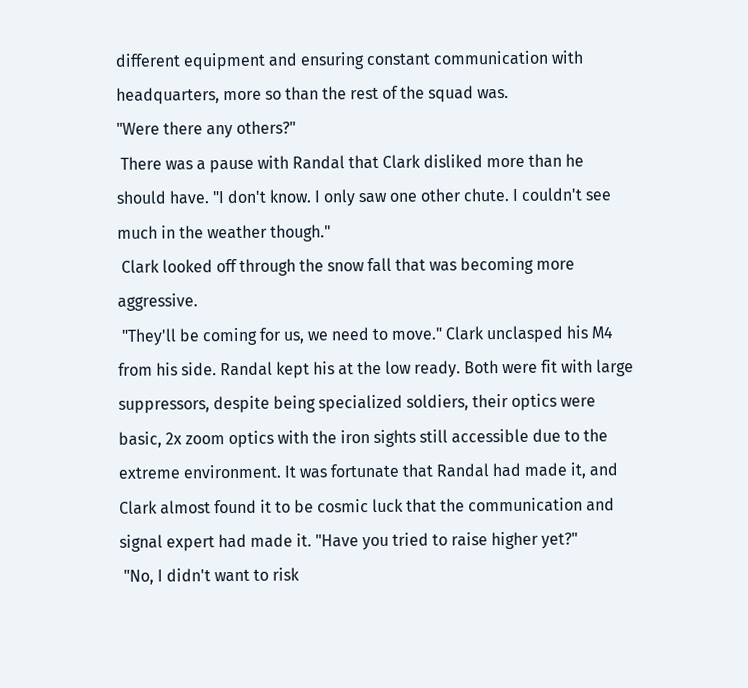different equipment and ensuring constant communication with headquarters, more so than the rest of the squad was.
"Were there any others?"
 There was a pause with Randal that Clark disliked more than he should have. "I don't know. I only saw one other chute. I couldn't see much in the weather though."
 Clark looked off through the snow fall that was becoming more aggressive.
 "They'll be coming for us, we need to move." Clark unclasped his M4 from his side. Randal kept his at the low ready. Both were fit with large suppressors, despite being specialized soldiers, their optics were basic, 2x zoom optics with the iron sights still accessible due to the extreme environment. It was fortunate that Randal had made it, and Clark almost found it to be cosmic luck that the communication and signal expert had made it. "Have you tried to raise higher yet?"
 "No, I didn't want to risk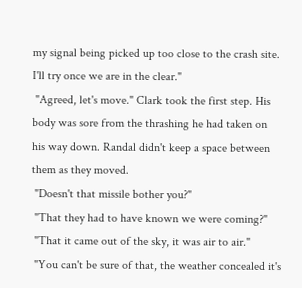my signal being picked up too close to the crash site. I'll try once we are in the clear."
 "Agreed, let's move." Clark took the first step. His body was sore from the thrashing he had taken on his way down. Randal didn't keep a space between them as they moved.
 "Doesn't that missile bother you?"
 "That they had to have known we were coming?"
 "That it came out of the sky, it was air to air."
 "You can't be sure of that, the weather concealed it's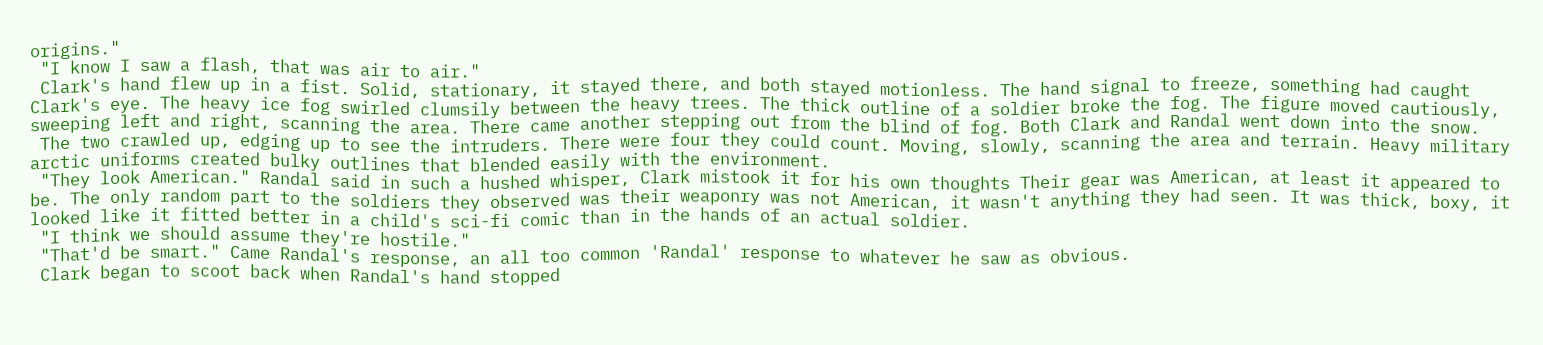origins."
 "I know I saw a flash, that was air to air."
 Clark's hand flew up in a fist. Solid, stationary, it stayed there, and both stayed motionless. The hand signal to freeze, something had caught Clark's eye. The heavy ice fog swirled clumsily between the heavy trees. The thick outline of a soldier broke the fog. The figure moved cautiously, sweeping left and right, scanning the area. There came another stepping out from the blind of fog. Both Clark and Randal went down into the snow.
 The two crawled up, edging up to see the intruders. There were four they could count. Moving, slowly, scanning the area and terrain. Heavy military arctic uniforms created bulky outlines that blended easily with the environment.
 "They look American." Randal said in such a hushed whisper, Clark mistook it for his own thoughts Their gear was American, at least it appeared to be. The only random part to the soldiers they observed was their weaponry was not American, it wasn't anything they had seen. It was thick, boxy, it looked like it fitted better in a child's sci-fi comic than in the hands of an actual soldier.
 "I think we should assume they're hostile."
 "That'd be smart." Came Randal's response, an all too common 'Randal' response to whatever he saw as obvious.
 Clark began to scoot back when Randal's hand stopped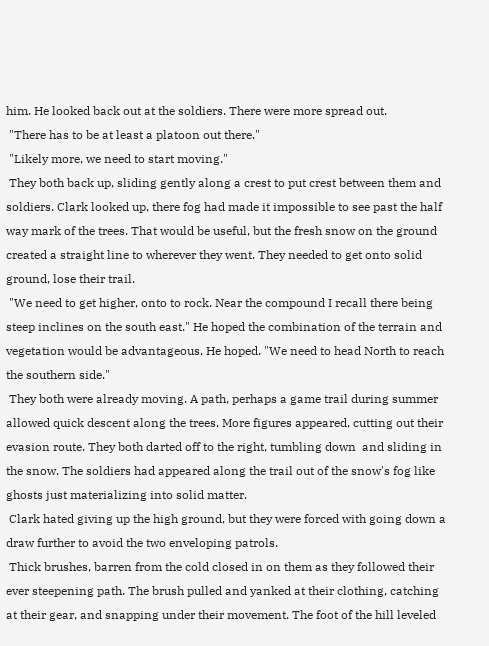him. He looked back out at the soldiers. There were more spread out.
 "There has to be at least a platoon out there."
 "Likely more, we need to start moving."
 They both back up, sliding gently along a crest to put crest between them and soldiers. Clark looked up, there fog had made it impossible to see past the half way mark of the trees. That would be useful, but the fresh snow on the ground created a straight line to wherever they went. They needed to get onto solid ground, lose their trail.
 "We need to get higher, onto to rock. Near the compound I recall there being steep inclines on the south east." He hoped the combination of the terrain and vegetation would be advantageous. He hoped. "We need to head North to reach the southern side."
 They both were already moving. A path, perhaps a game trail during summer allowed quick descent along the trees. More figures appeared, cutting out their evasion route. They both darted off to the right, tumbling down  and sliding in the snow. The soldiers had appeared along the trail out of the snow's fog like ghosts just materializing into solid matter.
 Clark hated giving up the high ground, but they were forced with going down a draw further to avoid the two enveloping patrols.
 Thick brushes, barren from the cold closed in on them as they followed their ever steepening path. The brush pulled and yanked at their clothing, catching at their gear, and snapping under their movement. The foot of the hill leveled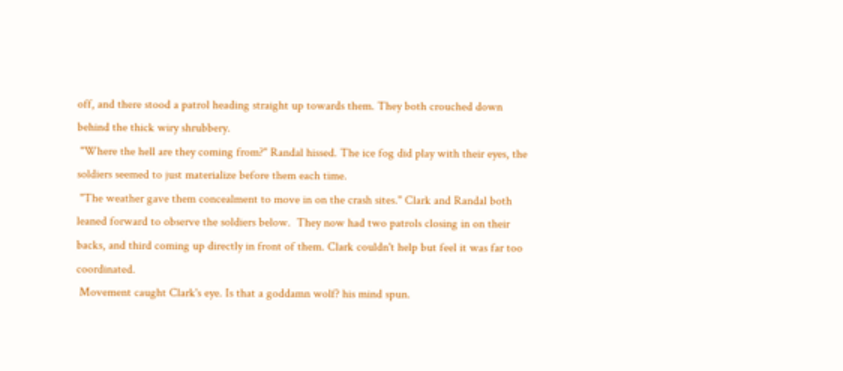off, and there stood a patrol heading straight up towards them. They both crouched down behind the thick wiry shrubbery.
 "Where the hell are they coming from?" Randal hissed. The ice fog did play with their eyes, the soldiers seemed to just materialize before them each time.
 "The weather gave them concealment to move in on the crash sites." Clark and Randal both leaned forward to observe the soldiers below.  They now had two patrols closing in on their backs, and third coming up directly in front of them. Clark couldn't help but feel it was far too coordinated.
 Movement caught Clark's eye. Is that a goddamn wolf? his mind spun.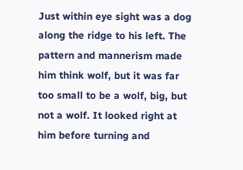Just within eye sight was a dog along the ridge to his left. The pattern and mannerism made him think wolf, but it was far too small to be a wolf, big, but not a wolf. It looked right at him before turning and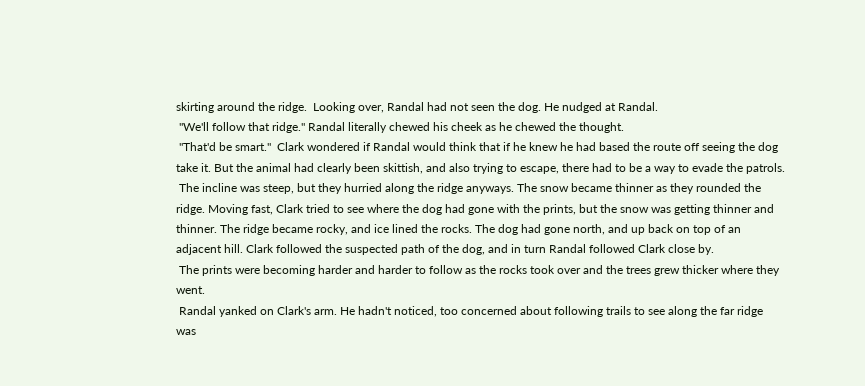skirting around the ridge.  Looking over, Randal had not seen the dog. He nudged at Randal.
 "We'll follow that ridge." Randal literally chewed his cheek as he chewed the thought.
 "That'd be smart."  Clark wondered if Randal would think that if he knew he had based the route off seeing the dog take it. But the animal had clearly been skittish, and also trying to escape, there had to be a way to evade the patrols.
 The incline was steep, but they hurried along the ridge anyways. The snow became thinner as they rounded the ridge. Moving fast, Clark tried to see where the dog had gone with the prints, but the snow was getting thinner and thinner. The ridge became rocky, and ice lined the rocks. The dog had gone north, and up back on top of an adjacent hill. Clark followed the suspected path of the dog, and in turn Randal followed Clark close by.
 The prints were becoming harder and harder to follow as the rocks took over and the trees grew thicker where they went.
 Randal yanked on Clark's arm. He hadn't noticed, too concerned about following trails to see along the far ridge was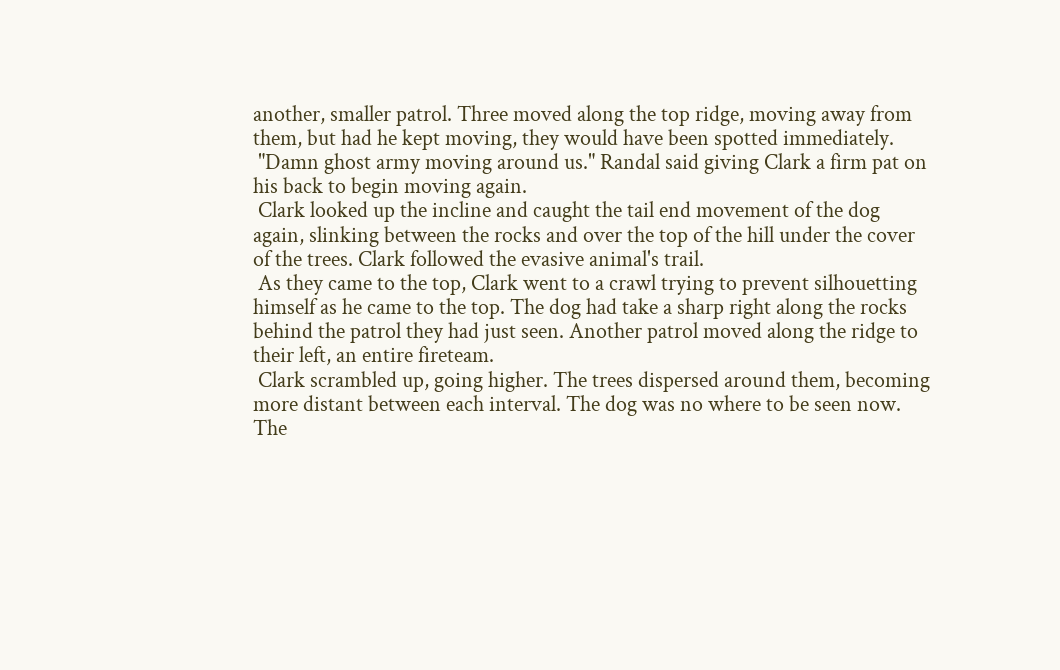another, smaller patrol. Three moved along the top ridge, moving away from them, but had he kept moving, they would have been spotted immediately.
 "Damn ghost army moving around us." Randal said giving Clark a firm pat on his back to begin moving again.
 Clark looked up the incline and caught the tail end movement of the dog again, slinking between the rocks and over the top of the hill under the cover of the trees. Clark followed the evasive animal's trail.
 As they came to the top, Clark went to a crawl trying to prevent silhouetting himself as he came to the top. The dog had take a sharp right along the rocks behind the patrol they had just seen. Another patrol moved along the ridge to their left, an entire fireteam.
 Clark scrambled up, going higher. The trees dispersed around them, becoming more distant between each interval. The dog was no where to be seen now. The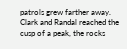patrols grew farther away. Clark and Randal reached the cusp of a peak, the rocks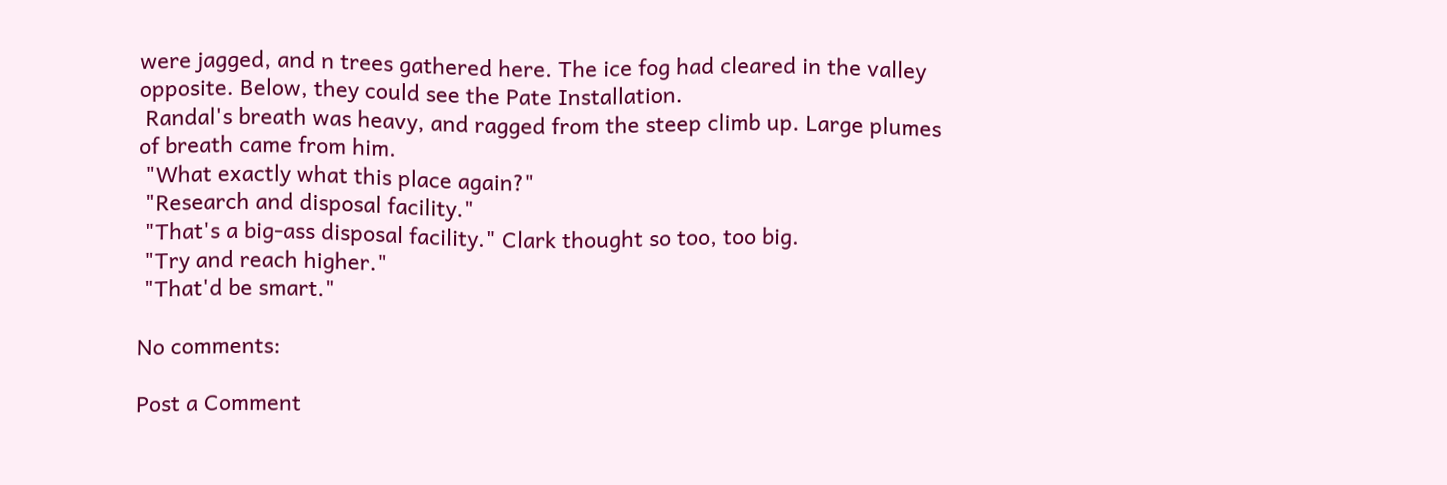were jagged, and n trees gathered here. The ice fog had cleared in the valley opposite. Below, they could see the Pate Installation.
 Randal's breath was heavy, and ragged from the steep climb up. Large plumes of breath came from him.
 "What exactly what this place again?"
 "Research and disposal facility."
 "That's a big-ass disposal facility." Clark thought so too, too big.
 "Try and reach higher."
 "That'd be smart."

No comments:

Post a Comment